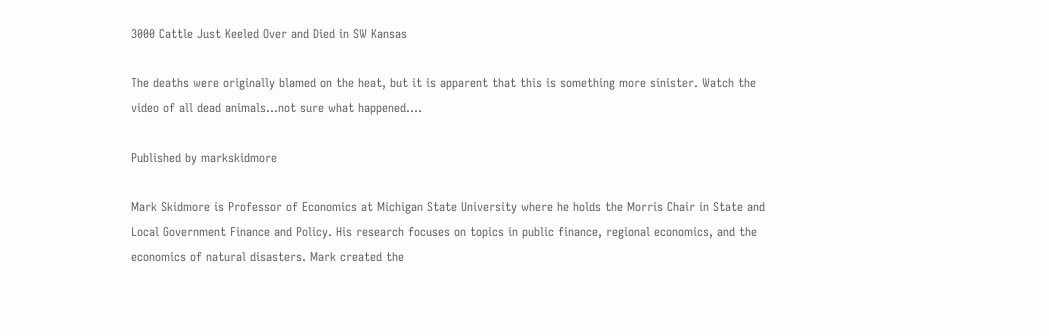3000 Cattle Just Keeled Over and Died in SW Kansas

The deaths were originally blamed on the heat, but it is apparent that this is something more sinister. Watch the video of all dead animals…not sure what happened….

Published by markskidmore

Mark Skidmore is Professor of Economics at Michigan State University where he holds the Morris Chair in State and Local Government Finance and Policy. His research focuses on topics in public finance, regional economics, and the economics of natural disasters. Mark created the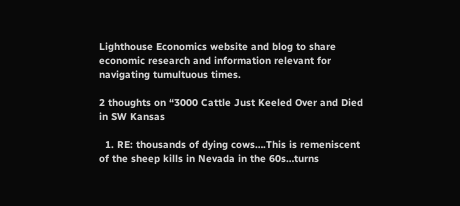Lighthouse Economics website and blog to share economic research and information relevant for navigating tumultuous times.

2 thoughts on “3000 Cattle Just Keeled Over and Died in SW Kansas

  1. RE: thousands of dying cows….This is remeniscent of the sheep kills in Nevada in the 60s…turns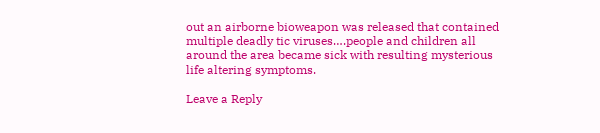out an airborne bioweapon was released that contained multiple deadly tic viruses….people and children all around the area became sick with resulting mysterious life altering symptoms.

Leave a Reply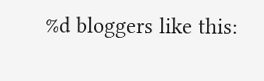%d bloggers like this: